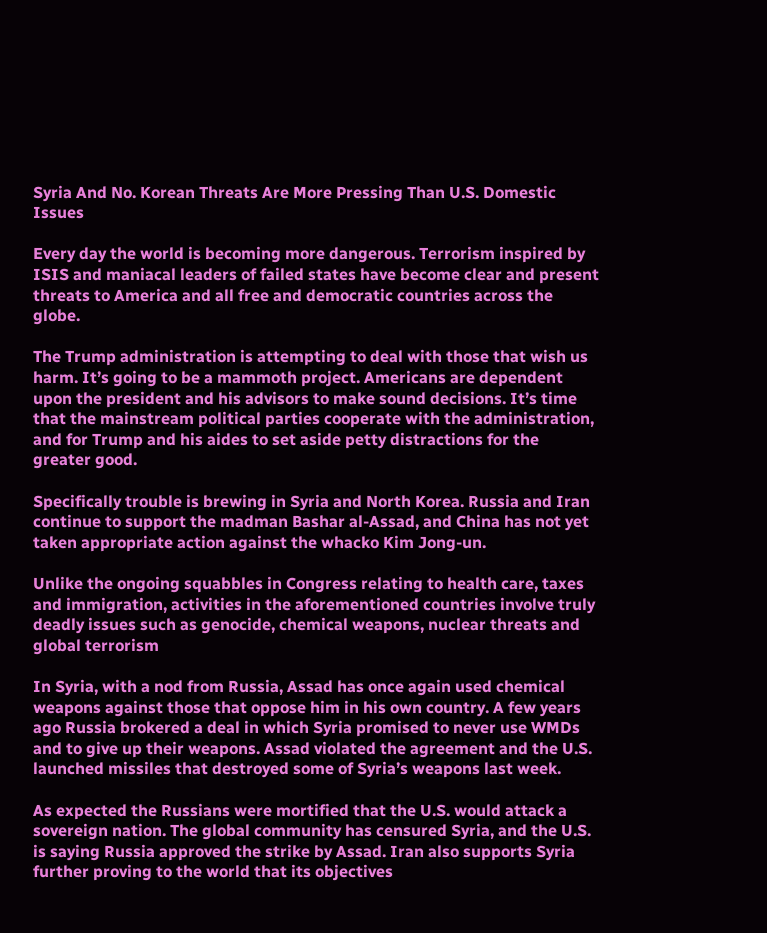Syria And No. Korean Threats Are More Pressing Than U.S. Domestic Issues

Every day the world is becoming more dangerous. Terrorism inspired by ISIS and maniacal leaders of failed states have become clear and present threats to America and all free and democratic countries across the globe.

The Trump administration is attempting to deal with those that wish us harm. It’s going to be a mammoth project. Americans are dependent upon the president and his advisors to make sound decisions. It’s time that the mainstream political parties cooperate with the administration, and for Trump and his aides to set aside petty distractions for the greater good.

Specifically trouble is brewing in Syria and North Korea. Russia and Iran continue to support the madman Bashar al-Assad, and China has not yet taken appropriate action against the whacko Kim Jong-un.

Unlike the ongoing squabbles in Congress relating to health care, taxes and immigration, activities in the aforementioned countries involve truly deadly issues such as genocide, chemical weapons, nuclear threats and global terrorism

In Syria, with a nod from Russia, Assad has once again used chemical weapons against those that oppose him in his own country. A few years ago Russia brokered a deal in which Syria promised to never use WMDs and to give up their weapons. Assad violated the agreement and the U.S. launched missiles that destroyed some of Syria’s weapons last week.

As expected the Russians were mortified that the U.S. would attack a sovereign nation. The global community has censured Syria, and the U.S. is saying Russia approved the strike by Assad. Iran also supports Syria further proving to the world that its objectives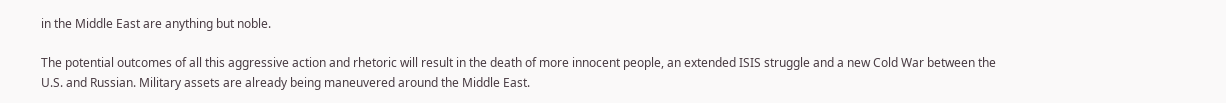in the Middle East are anything but noble.

The potential outcomes of all this aggressive action and rhetoric will result in the death of more innocent people, an extended ISIS struggle and a new Cold War between the U.S. and Russian. Military assets are already being maneuvered around the Middle East.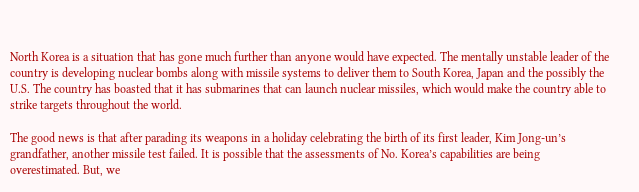North Korea is a situation that has gone much further than anyone would have expected. The mentally unstable leader of the country is developing nuclear bombs along with missile systems to deliver them to South Korea, Japan and the possibly the U.S. The country has boasted that it has submarines that can launch nuclear missiles, which would make the country able to strike targets throughout the world.

The good news is that after parading its weapons in a holiday celebrating the birth of its first leader, Kim Jong-un’s grandfather, another missile test failed. It is possible that the assessments of No. Korea’s capabilities are being overestimated. But, we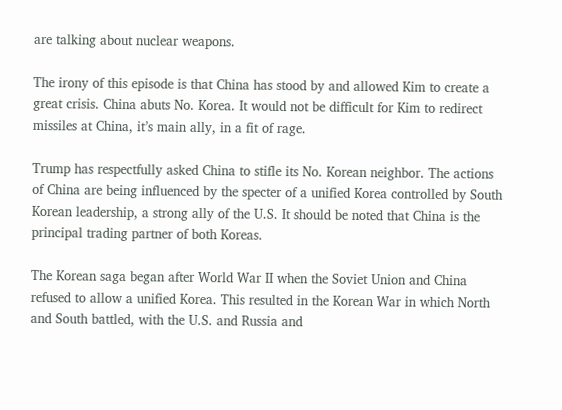are talking about nuclear weapons.

The irony of this episode is that China has stood by and allowed Kim to create a great crisis. China abuts No. Korea. It would not be difficult for Kim to redirect missiles at China, it’s main ally, in a fit of rage.

Trump has respectfully asked China to stifle its No. Korean neighbor. The actions of China are being influenced by the specter of a unified Korea controlled by South Korean leadership, a strong ally of the U.S. It should be noted that China is the principal trading partner of both Koreas.

The Korean saga began after World War II when the Soviet Union and China refused to allow a unified Korea. This resulted in the Korean War in which North and South battled, with the U.S. and Russia and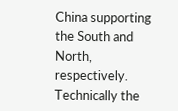China supporting the South and North, respectively. Technically the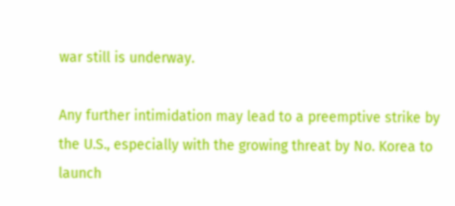war still is underway.

Any further intimidation may lead to a preemptive strike by the U.S., especially with the growing threat by No. Korea to launch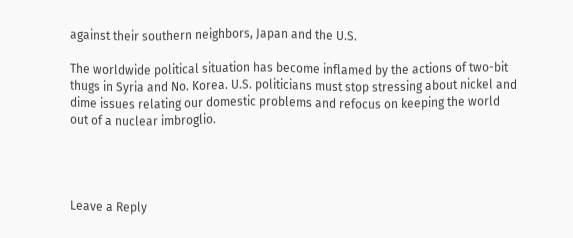against their southern neighbors, Japan and the U.S.

The worldwide political situation has become inflamed by the actions of two-bit thugs in Syria and No. Korea. U.S. politicians must stop stressing about nickel and dime issues relating our domestic problems and refocus on keeping the world out of a nuclear imbroglio.




Leave a Reply